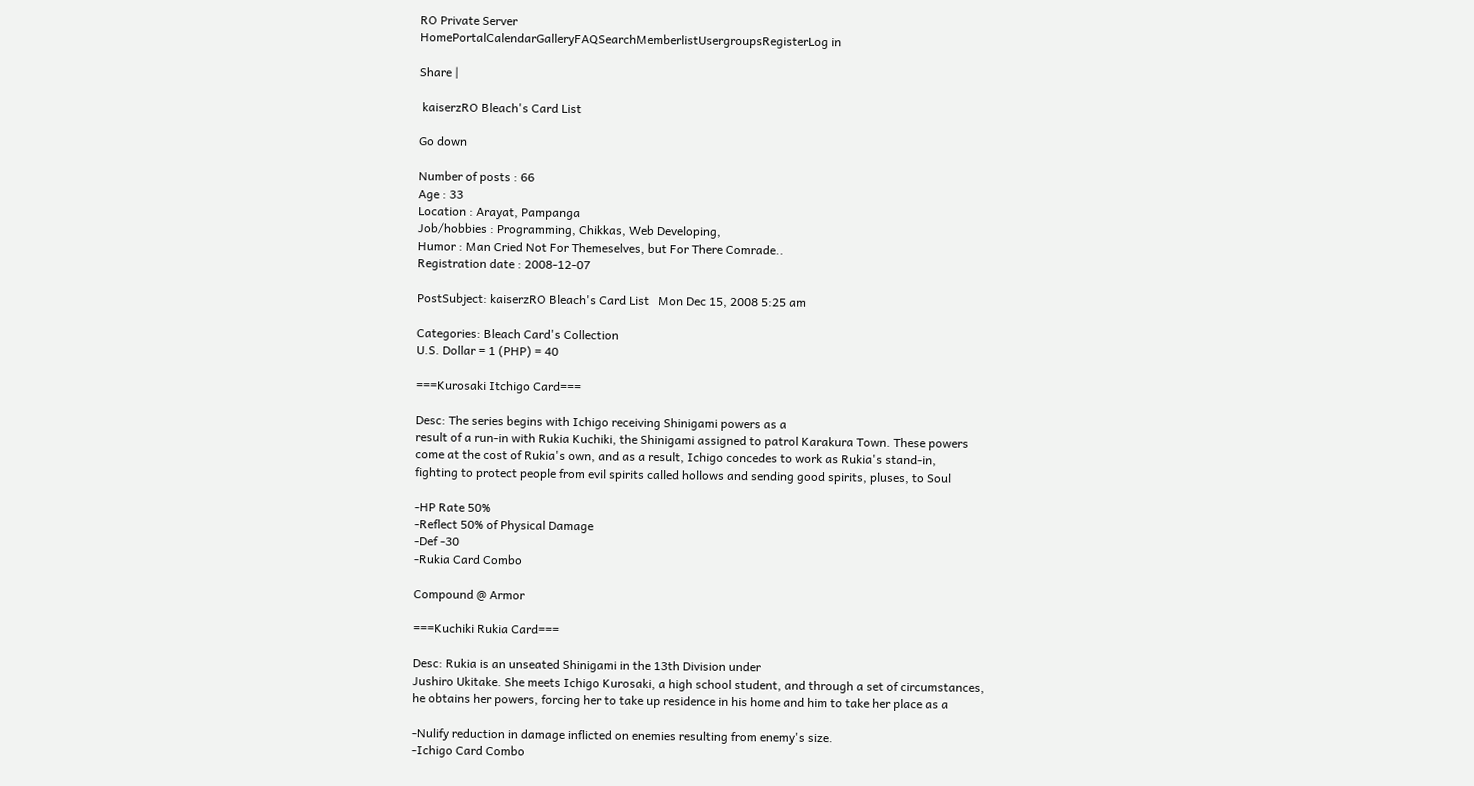RO Private Server
HomePortalCalendarGalleryFAQSearchMemberlistUsergroupsRegisterLog in

Share |

 kaiserzRO Bleach's Card List

Go down

Number of posts : 66
Age : 33
Location : Arayat, Pampanga
Job/hobbies : Programming, Chikkas, Web Developing,
Humor : Man Cried Not For Themeselves, but For There Comrade..
Registration date : 2008-12-07

PostSubject: kaiserzRO Bleach's Card List   Mon Dec 15, 2008 5:25 am

Categories: Bleach Card's Collection
U.S. Dollar = 1 (PHP) = 40

===Kurosaki Itchigo Card===

Desc: The series begins with Ichigo receiving Shinigami powers as a
result of a run-in with Rukia Kuchiki, the Shinigami assigned to patrol Karakura Town. These powers
come at the cost of Rukia's own, and as a result, Ichigo concedes to work as Rukia's stand-in,
fighting to protect people from evil spirits called hollows and sending good spirits, pluses, to Soul

-HP Rate 50%
-Reflect 50% of Physical Damage
-Def -30
-Rukia Card Combo

Compound @ Armor

===Kuchiki Rukia Card===

Desc: Rukia is an unseated Shinigami in the 13th Division under
Jushiro Ukitake. She meets Ichigo Kurosaki, a high school student, and through a set of circumstances,
he obtains her powers, forcing her to take up residence in his home and him to take her place as a

-Nulify reduction in damage inflicted on enemies resulting from enemy's size.
-Ichigo Card Combo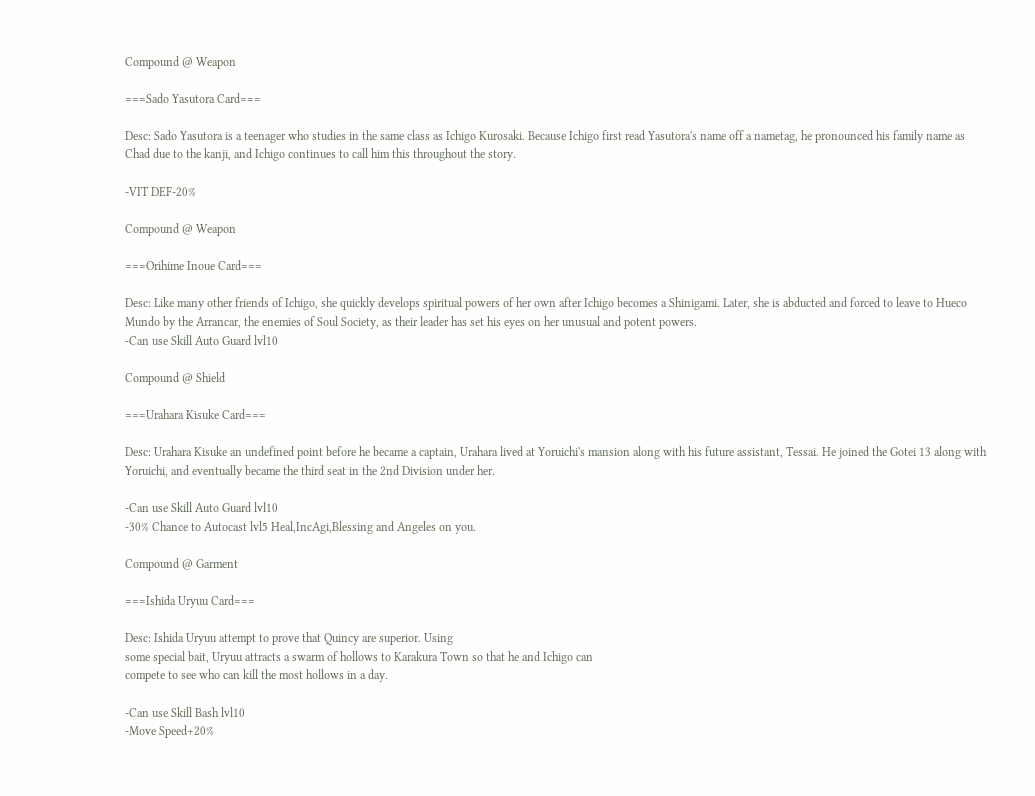Compound @ Weapon

===Sado Yasutora Card===

Desc: Sado Yasutora is a teenager who studies in the same class as Ichigo Kurosaki. Because Ichigo first read Yasutora's name off a nametag, he pronounced his family name as Chad due to the kanji, and Ichigo continues to call him this throughout the story.

-VIT DEF-20%

Compound @ Weapon

===Orihime Inoue Card===

Desc: Like many other friends of Ichigo, she quickly develops spiritual powers of her own after Ichigo becomes a Shinigami. Later, she is abducted and forced to leave to Hueco Mundo by the Arrancar, the enemies of Soul Society, as their leader has set his eyes on her unusual and potent powers.
-Can use Skill Auto Guard lvl10

Compound @ Shield

===Urahara Kisuke Card===

Desc: Urahara Kisuke an undefined point before he became a captain, Urahara lived at Yoruichi's mansion along with his future assistant, Tessai. He joined the Gotei 13 along with Yoruichi, and eventually became the third seat in the 2nd Division under her.

-Can use Skill Auto Guard lvl10
-30% Chance to Autocast lvl5 Heal,IncAgi,Blessing and Angeles on you.

Compound @ Garment

===Ishida Uryuu Card===

Desc: Ishida Uryuu attempt to prove that Quincy are superior. Using
some special bait, Uryuu attracts a swarm of hollows to Karakura Town so that he and Ichigo can
compete to see who can kill the most hollows in a day.

-Can use Skill Bash lvl10
-Move Speed+20%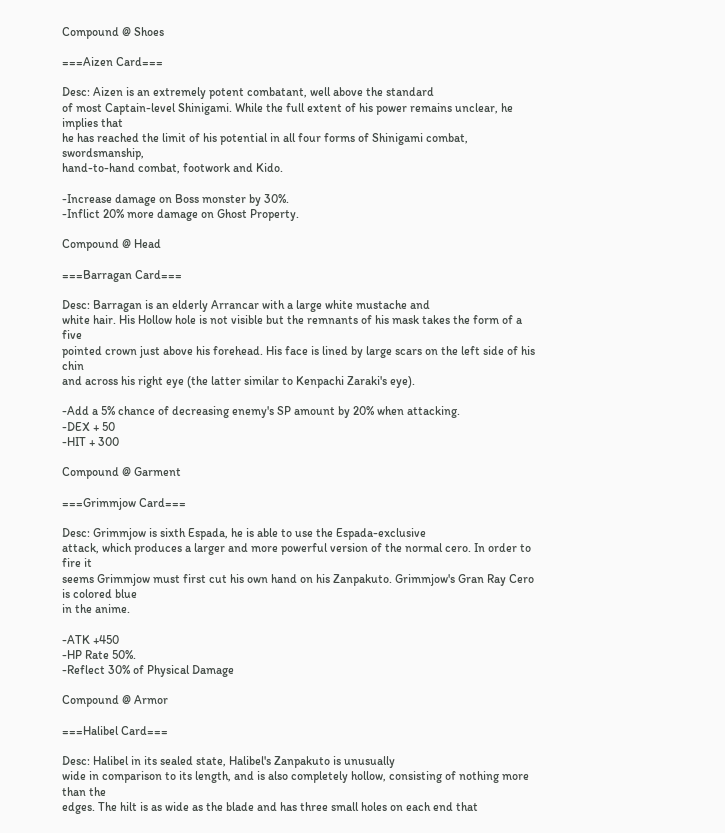Compound @ Shoes

===Aizen Card===

Desc: Aizen is an extremely potent combatant, well above the standard
of most Captain-level Shinigami. While the full extent of his power remains unclear, he implies that
he has reached the limit of his potential in all four forms of Shinigami combat, swordsmanship,
hand-to-hand combat, footwork and Kido.

-Increase damage on Boss monster by 30%.
-Inflict 20% more damage on Ghost Property.

Compound @ Head

===Barragan Card===

Desc: Barragan is an elderly Arrancar with a large white mustache and
white hair. His Hollow hole is not visible but the remnants of his mask takes the form of a five
pointed crown just above his forehead. His face is lined by large scars on the left side of his chin
and across his right eye (the latter similar to Kenpachi Zaraki's eye).

-Add a 5% chance of decreasing enemy's SP amount by 20% when attacking.
-DEX + 50
-HIT + 300

Compound @ Garment

===Grimmjow Card===

Desc: Grimmjow is sixth Espada, he is able to use the Espada-exclusive
attack, which produces a larger and more powerful version of the normal cero. In order to fire it
seems Grimmjow must first cut his own hand on his Zanpakuto. Grimmjow's Gran Ray Cero is colored blue
in the anime.

-ATK +450
-HP Rate 50%.
-Reflect 30% of Physical Damage

Compound @ Armor

===Halibel Card===

Desc: Halibel in its sealed state, Halibel's Zanpakuto is unusually
wide in comparison to its length, and is also completely hollow, consisting of nothing more than the
edges. The hilt is as wide as the blade and has three small holes on each end that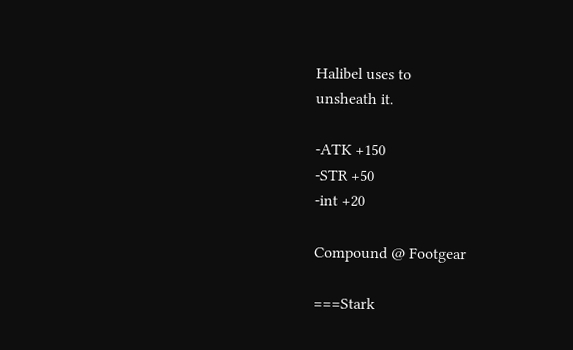Halibel uses to
unsheath it.

-ATK +150
-STR +50
-int +20

Compound @ Footgear

===Stark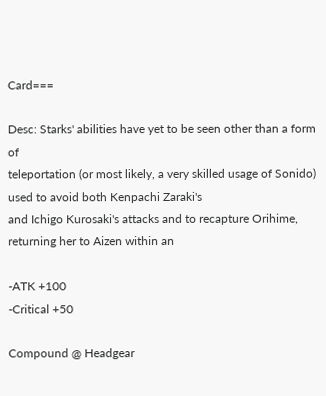Card===

Desc: Starks' abilities have yet to be seen other than a form of
teleportation (or most likely, a very skilled usage of Sonido) used to avoid both Kenpachi Zaraki's
and Ichigo Kurosaki's attacks and to recapture Orihime, returning her to Aizen within an

-ATK +100
-Critical +50

Compound @ Headgear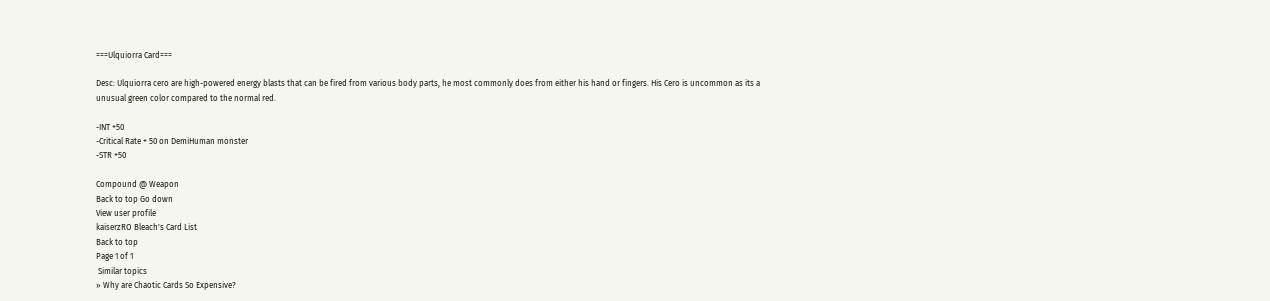===Ulquiorra Card===

Desc: Ulquiorra cero are high-powered energy blasts that can be fired from various body parts, he most commonly does from either his hand or fingers. His Cero is uncommon as its a unusual green color compared to the normal red.

-INT +50
-Critical Rate + 50 on DemiHuman monster
-STR +50

Compound @ Weapon
Back to top Go down
View user profile
kaiserzRO Bleach's Card List
Back to top
Page 1 of 1
 Similar topics
» Why are Chaotic Cards So Expensive?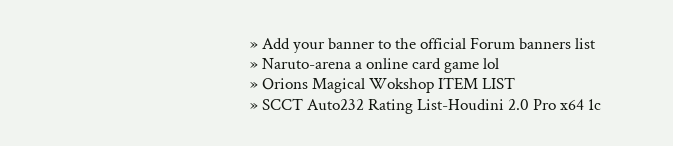» Add your banner to the official Forum banners list
» Naruto-arena a online card game lol
» Orions Magical Wokshop ITEM LIST
» SCCT Auto232 Rating List-Houdini 2.0 Pro x64 1c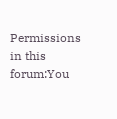Permissions in this forum:You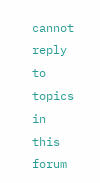cannot reply to topics in this forum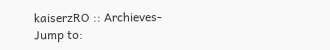kaiserzRO :: Archieves-
Jump to: